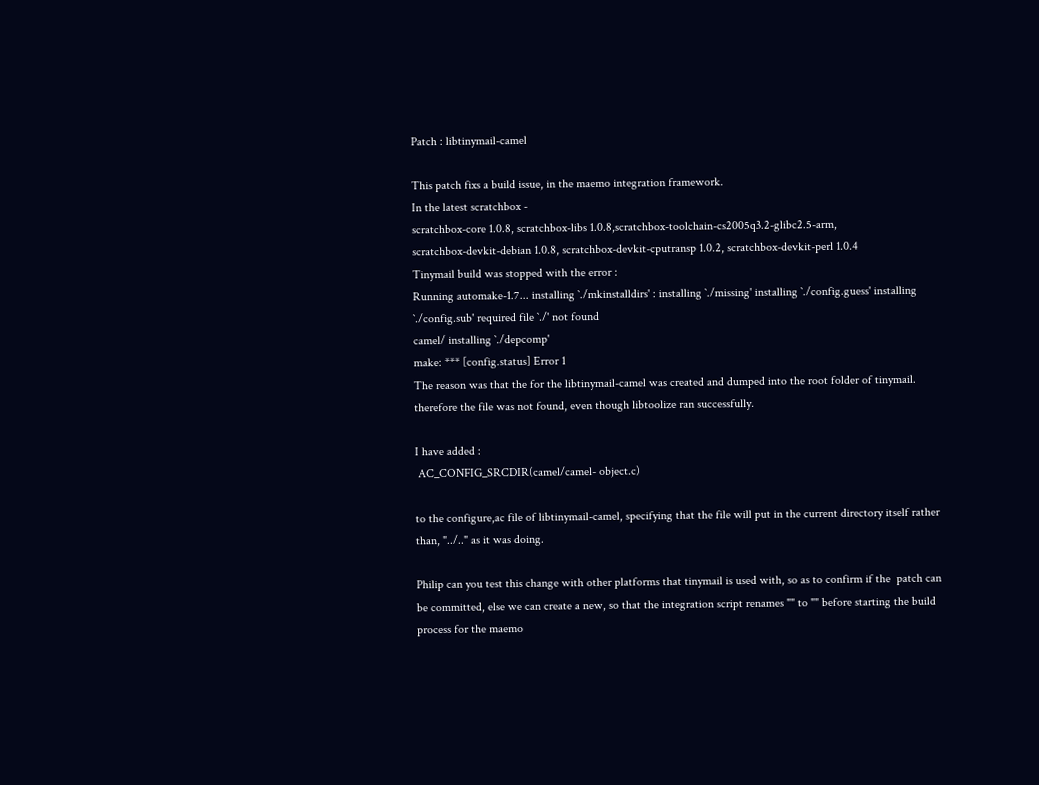Patch : libtinymail-camel

This patch fixs a build issue, in the maemo integration framework.
In the latest scratchbox -
scratchbox-core 1.0.8, scratchbox-libs 1.0.8,scratchbox-toolchain-cs2005q3.2-glibc2.5-arm,
scratchbox-devkit-debian 1.0.8, scratchbox-devkit-cputransp 1.0.2, scratchbox-devkit-perl 1.0.4
Tinymail build was stopped with the error :
Running automake-1.7... installing `./mkinstalldirs' : installing `./missing' installing `./config.guess' installing `./config.sub' required file `./' not found
camel/ installing `./depcomp'
make: *** [config.status] Error 1
The reason was that the for the libtinymail-camel was created and dumped into the root folder of tinymail. therefore the file was not found, even though libtoolize ran successfully.

I have added :
 AC_CONFIG_SRCDIR(camel/camel- object.c)

to the configure,ac file of libtinymail-camel, specifying that the file will put in the current directory itself rather than, "../.." as it was doing.

Philip can you test this change with other platforms that tinymail is used with, so as to confirm if the  patch can be committed, else we can create a new, so that the integration script renames "" to "" before starting the build process for the maemo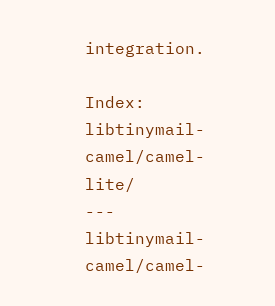integration.

Index: libtinymail-camel/camel-lite/
--- libtinymail-camel/camel-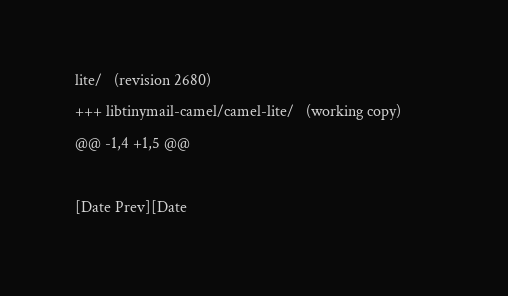lite/   (revision 2680)
+++ libtinymail-camel/camel-lite/   (working copy)
@@ -1,4 +1,5 @@

[Date Prev][Date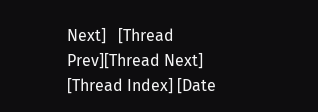Next]   [Thread Prev][Thread Next]   [Thread Index] [Date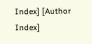Index] [Author Index]